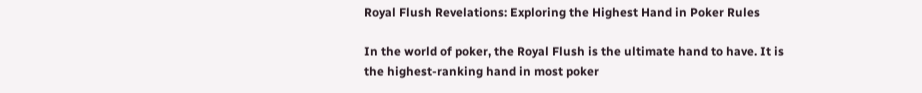Royal Flush Revelations: Exploring the Highest Hand in Poker Rules

In the world of poker, the Royal Flush is the ultimate hand to have. It is the highest-ranking hand in most poker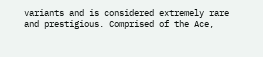variants and is considered extremely rare and prestigious. Comprised of the Ace,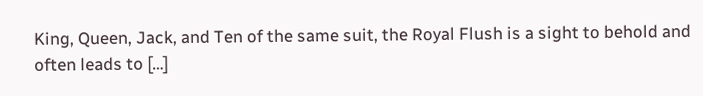King, Queen, Jack, and Ten of the same suit, the Royal Flush is a sight to behold and often leads to […]